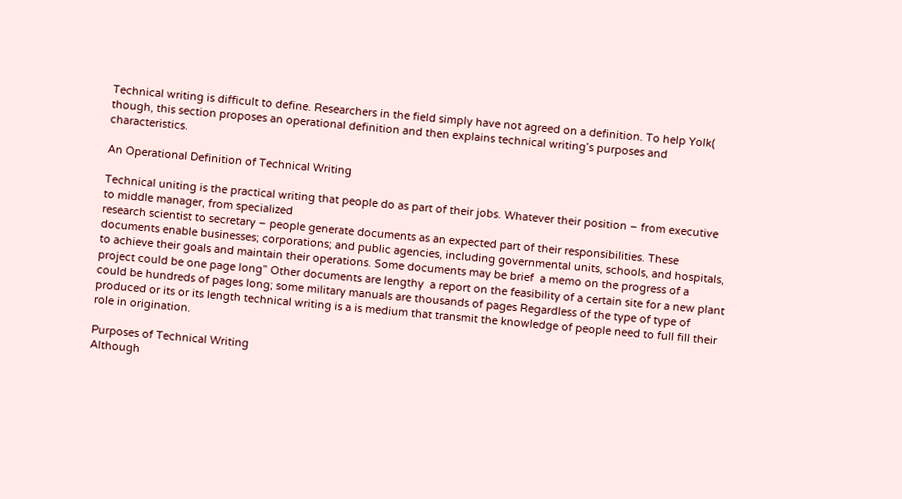Technical writing is difficult to define. Researchers in the field simply have not agreed on a definition. To help Yolk( though, this section proposes an operational definition and then explains technical writing’s purposes and characteristics.

An Operational Definition of Technical Writing

Technical uniting is the practical writing that people do as part of their jobs. Whatever their position – from executive to middle manager, from specialized
research scientist to secretary – people generate documents as an expected part of their responsibilities. These documents enable businesses; corporations; and public agencies, including governmental units, schools, and hospitals, to achieve their goals and maintain their operations. Some documents may be brief  a memo on the progress of a project could be one page long” Other documents are lengthy  a report on the feasibility of a certain site for a new plant could be hundreds of pages long; some military manuals are thousands of pages Regardless of the type of type of produced or its or its length technical writing is a is medium that transmit the knowledge of people need to full fill their role in origination.

Purposes of Technical Writing
Although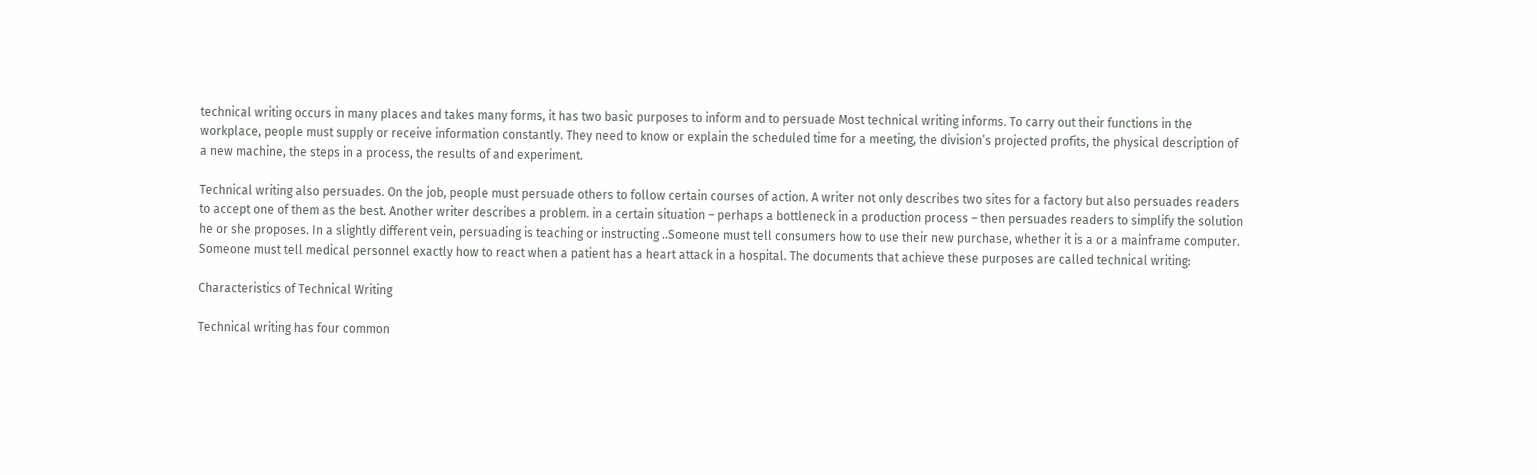technical writing occurs in many places and takes many forms, it has two basic purposes to inform and to persuade Most technical writing informs. To carry out their functions in the workplace, people must supply or receive information constantly. They need to know or explain the scheduled time for a meeting, the division’s projected profits, the physical description of a new machine, the steps in a process, the results of and experiment.

Technical writing also persuades. On the job, people must persuade others to follow certain courses of action. A writer not only describes two sites for a factory but also persuades readers to accept one of them as the best. Another writer describes a problem. in a certain situation – perhaps a bottleneck in a production process – then persuades readers to simplify the solution he or she proposes. In a slightly different vein, persuading is teaching or instructing ..Someone must tell consumers how to use their new purchase, whether it is a or a mainframe computer.
Someone must tell medical personnel exactly how to react when a patient has a heart attack in a hospital. The documents that achieve these purposes are called technical writing:

Characteristics of Technical Writing

Technical writing has four common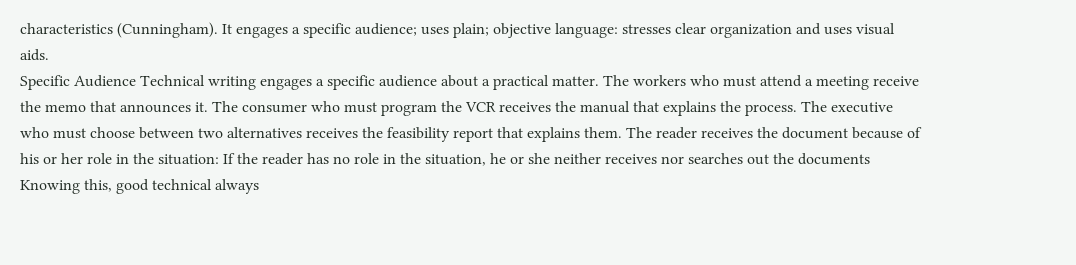characteristics (Cunningham). It engages a specific audience; uses plain; objective language: stresses clear organization and uses visual aids.
Specific Audience Technical writing engages a specific audience about a practical matter. The workers who must attend a meeting receive the memo that announces it. The consumer who must program the VCR receives the manual that explains the process. The executive who must choose between two alternatives receives the feasibility report that explains them. The reader receives the document because of his or her role in the situation: If the reader has no role in the situation, he or she neither receives nor searches out the documents Knowing this, good technical always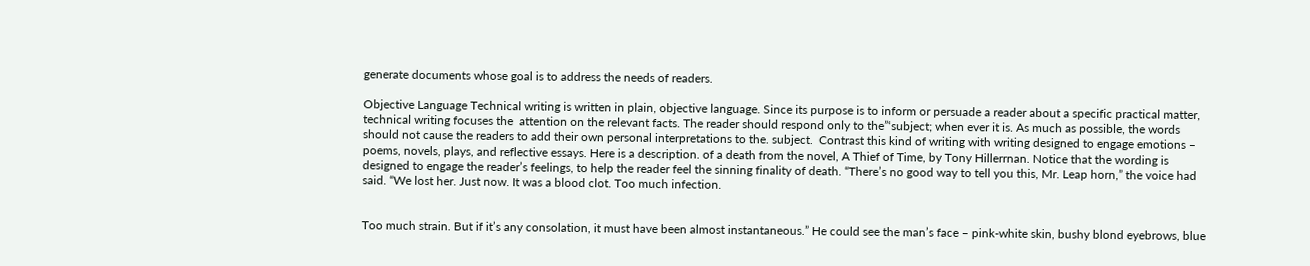generate documents whose goal is to address the needs of readers.

Objective Language Technical writing is written in plain, objective language. Since its purpose is to inform or persuade a reader about a specific practical matter, technical writing focuses the  attention on the relevant facts. The reader should respond only to the”‘subject; when ever it is. As much as possible, the words should not cause the readers to add their own personal interpretations to the. subject.  Contrast this kind of writing with writing designed to engage emotions – poems, novels, plays, and reflective essays. Here is a description. of a death from the novel, A Thief of Time, by Tony Hillerrnan. Notice that the wording is designed to engage the reader’s feelings, to help the reader feel the sinning finality of death. “There’s no good way to tell you this, Mr. Leap horn,” the voice had said. “We lost her. Just now. It was a blood clot. Too much infection.


Too much strain. But if it’s any consolation, it must have been almost instantaneous.” He could see the man’s face – pink-white skin, bushy blond eyebrows, blue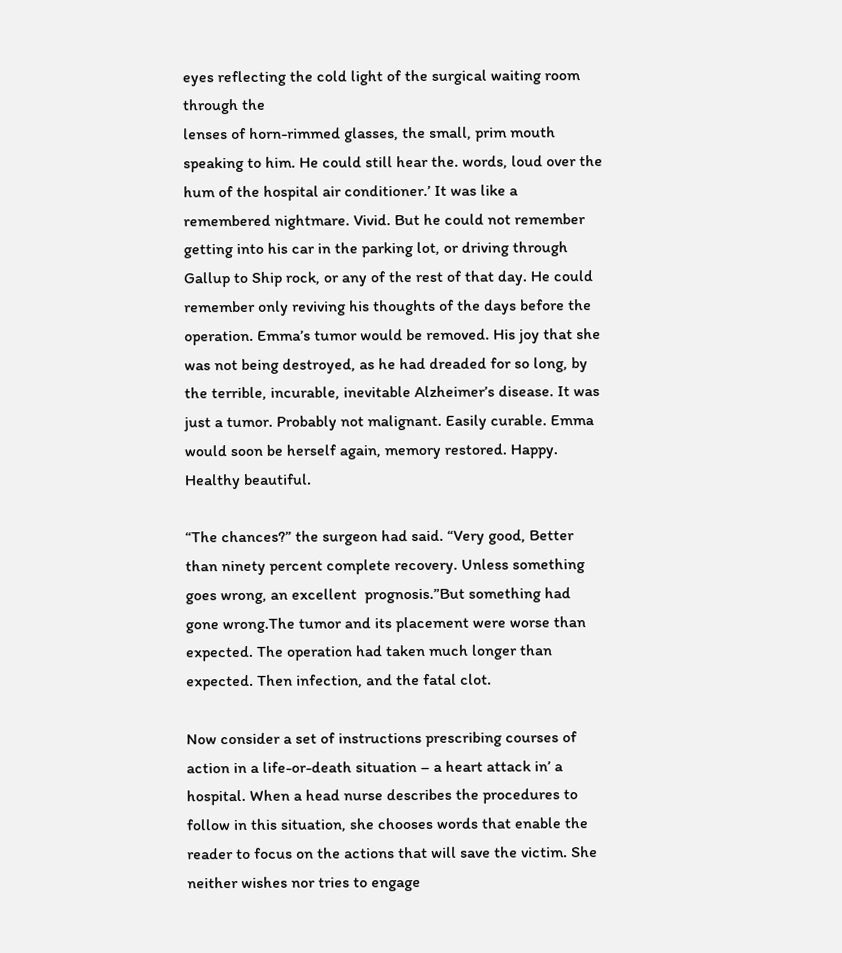eyes reflecting the cold light of the surgical waiting room through the
lenses of horn-rimmed glasses, the small, prim mouth speaking to him. He could still hear the. words, loud over the hum of the hospital air conditioner.’ It was like a remembered nightmare. Vivid. But he could not remember getting into his car in the parking lot, or driving through Gallup to Ship rock, or any of the rest of that day. He could remember only reviving his thoughts of the days before the operation. Emma’s tumor would be removed. His joy that she was not being destroyed, as he had dreaded for so long, by the terrible, incurable, inevitable Alzheimer’s disease. It was just a tumor. Probably not malignant. Easily curable. Emma would soon be herself again, memory restored. Happy. Healthy beautiful.

“The chances?” the surgeon had said. “Very good, Better than ninety percent complete recovery. Unless something goes wrong, an excellent  prognosis.”But something had gone wrong.The tumor and its placement were worse than expected. The operation had taken much longer than expected. Then infection, and the fatal clot.

Now consider a set of instructions prescribing courses of action in a life-or-death situation – a heart attack in’ a hospital. When a head nurse describes the procedures to follow in this situation, she chooses words that enable the reader to focus on the actions that will save the victim. She neither wishes nor tries to engage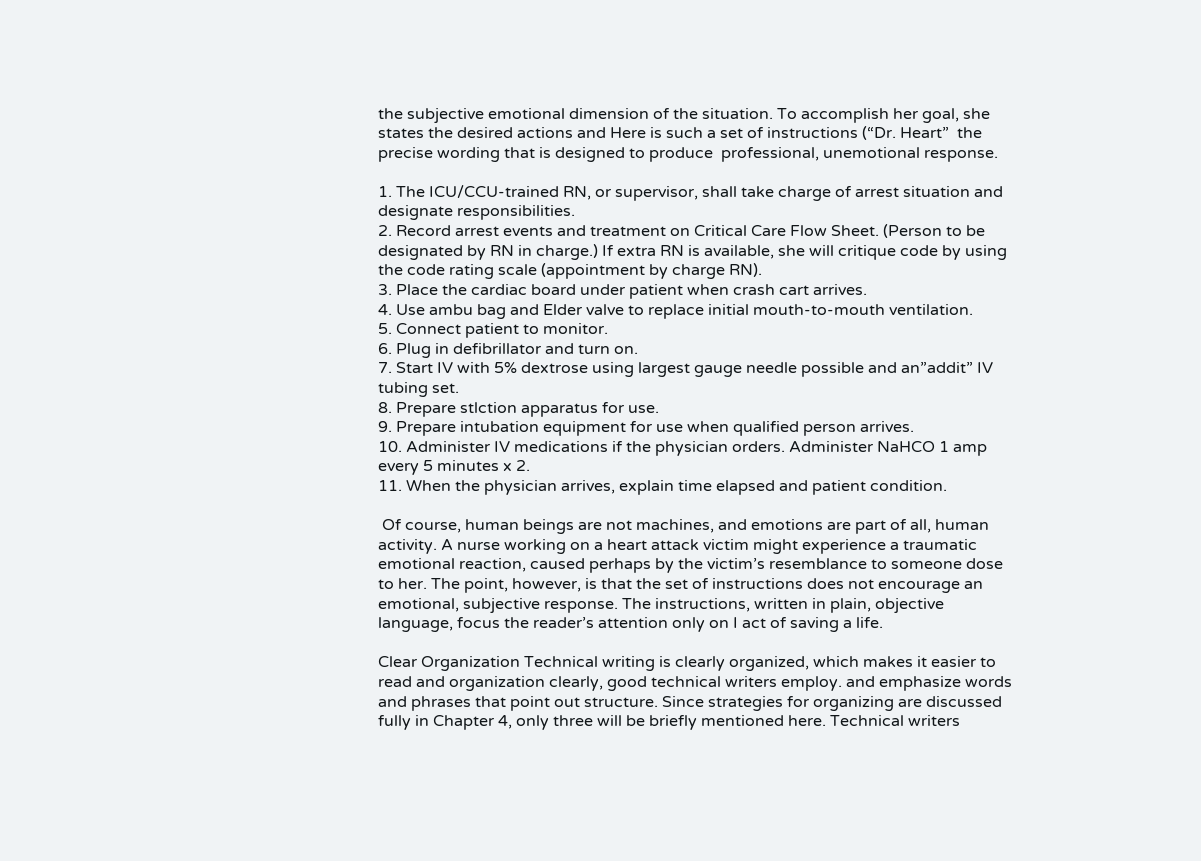the subjective emotional dimension of the situation. To accomplish her goal, she states the desired actions and Here is such a set of instructions (“Dr. Heart”  the precise wording that is designed to produce  professional, unemotional response.

1. The ICU/CCU-trained RN, or supervisor, shall take charge of arrest situation and designate responsibilities.
2. Record arrest events and treatment on Critical Care Flow Sheet. (Person to be designated by RN in charge.) If extra RN is available, she will critique code by using the code rating scale (appointment by charge RN).
3. Place the cardiac board under patient when crash cart arrives.
4. Use ambu bag and Elder valve to replace initial mouth-to-mouth ventilation.
5. Connect patient to monitor.
6. Plug in defibrillator and turn on.
7. Start IV with 5% dextrose using largest gauge needle possible and an”addit” IV tubing set.
8. Prepare stlction apparatus for use.
9. Prepare intubation equipment for use when qualified person arrives.
10. Administer IV medications if the physician orders. Administer NaHCO 1 amp
every 5 minutes x 2.
11. When the physician arrives, explain time elapsed and patient condition.

 Of course, human beings are not machines, and emotions are part of all, human activity. A nurse working on a heart attack victim might experience a traumatic emotional reaction, caused perhaps by the victim’s resemblance to someone dose to her. The point, however, is that the set of instructions does not encourage an emotional, subjective response. The instructions, written in plain, objective language, focus the reader’s attention only on I act of saving a life.

Clear Organization Technical writing is clearly organized, which makes it easier to read and organization clearly, good technical writers employ. and emphasize words and phrases that point out structure. Since strategies for organizing are discussed fully in Chapter 4, only three will be briefly mentioned here. Technical writers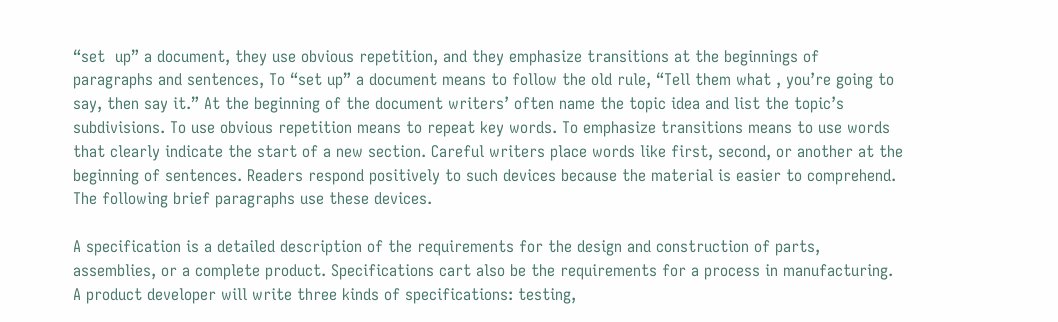“set  up” a document, they use obvious repetition, and they emphasize transitions at the beginnings of paragraphs and sentences, To “set up” a document means to follow the old rule, “Tell them what , you’re going to say, then say it.” At the beginning of the document writers’ often name the topic idea and list the topic’s subdivisions. To use obvious repetition means to repeat key words. To emphasize transitions means to use words that clearly indicate the start of a new section. Careful writers place words like first, second, or another at the beginning of sentences. Readers respond positively to such devices because the material is easier to comprehend. The following brief paragraphs use these devices.

A specification is a detailed description of the requirements for the design and construction of parts, assemblies, or a complete product. Specifications cart also be the requirements for a process in manufacturing. A product developer will write three kinds of specifications: testing,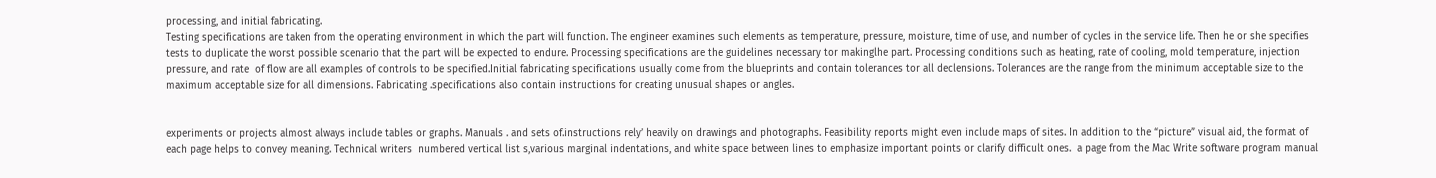processing, and initial fabricating.
Testing specifications are taken from the operating environment in which the part will function. The engineer examines such elements as temperature, pressure, moisture, time of use, and number of cycles in the service life. Then he or she specifies tests to duplicate the worst possible scenario that the part will be expected to endure. Processing specifications are the guidelines necessary tor makinglhe part. Processing conditions such as heating, rate of cooling, mold temperature, injection pressure, and rate  of flow are all examples of controls to be specified.Initial fabricating specifications usually come from the blueprints and contain tolerances tor all declensions. Tolerances are the range from the minimum acceptable size to the maximum acceptable size for all dimensions. Fabricating .specifications also contain instructions for creating unusual shapes or angles.


experiments or projects almost always include tables or graphs. Manuals . and sets of.instructions rely’ heavily on drawings and photographs. Feasibility reports might even include maps of sites. In addition to the “picture” visual aid, the format of each page helps to convey meaning. Technical writers  numbered vertical list s,various marginal indentations, and white space between lines to emphasize important points or clarify difficult ones.  a page from the Mac Write software program manual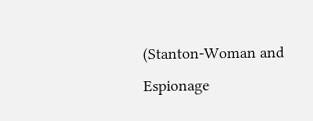(Stanton-Woman and Espionage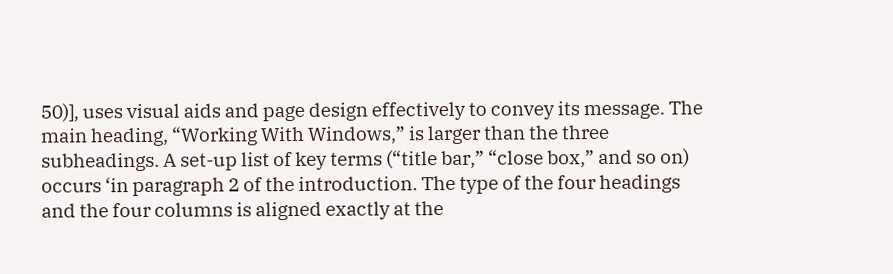50)], uses visual aids and page design effectively to convey its message. The main heading, “Working With Windows,” is larger than the three subheadings. A set-up list of key terms (“title bar,” “close box,” and so on) occurs ‘in paragraph 2 of the introduction. The type of the four headings and the four columns is aligned exactly at the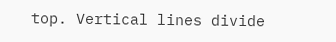top. Vertical lines divide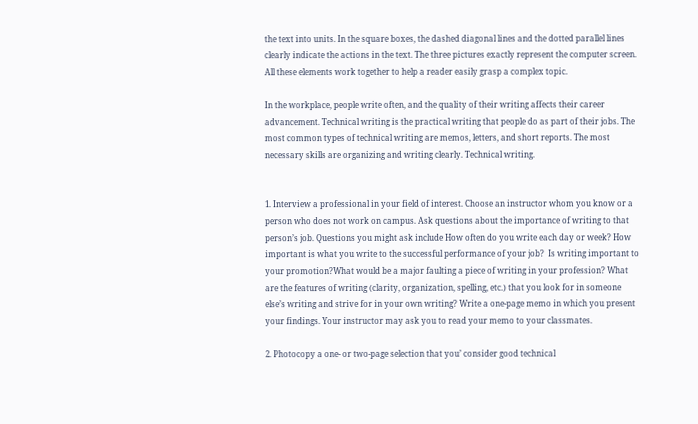the text into units. In the square boxes, the dashed diagonal lines and the dotted parallel lines clearly indicate the actions in the text. The three pictures exactly represent the computer screen. All these elements work together to help a reader easily grasp a complex topic.

In the workplace, people write often, and the quality of their writing affects their career advancement. Technical writing is the practical writing that people do as part of their jobs. The most common types of technical writing are memos, letters, and short reports. The most necessary skills are organizing and writing clearly. Technical writing.


1. Interview a professional in your field of interest. Choose an instructor whom you know or a person who does not work on campus. Ask questions about the importance of writing to that person’s job. Questions you might ask include How often do you write each day or week? How important is what you write to the successful performance of your job?  Is writing important to your promotion?What would be a major faulting a piece of writing in your profession? What are the features of writing (clarity, organization, spelling, etc.) that you look for in someone else’s writing and strive for in your own writing? Write a one-page memo in which you present your findings. Your instructor may ask you to read your memo to your classmates.

2. Photocopy a one- or two-page selection that you’ consider good technical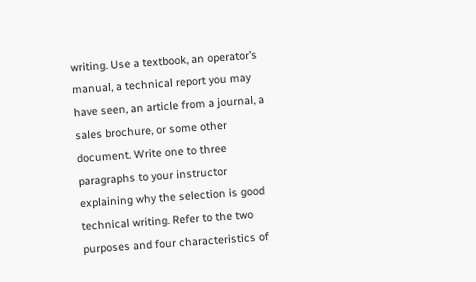writing. Use a textbook, an operator’s manual, a technical report you may have seen, an article from a journal, a sales brochure, or some other document. Write one to three paragraphs to your instructor explaining why the selection is good technical writing. Refer to the two purposes and four characteristics of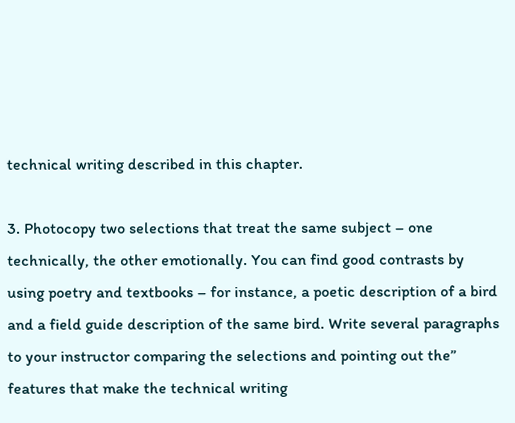technical writing described in this chapter.

3. Photocopy two selections that treat the same subject – one technically, the other emotionally. You can find good contrasts by using poetry and textbooks – for instance, a poetic description of a bird and a field guide description of the same bird. Write several paragraphs to your instructor comparing the selections and pointing out the” features that make the technical writing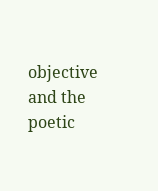objective and the poetic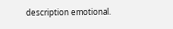description emotional.